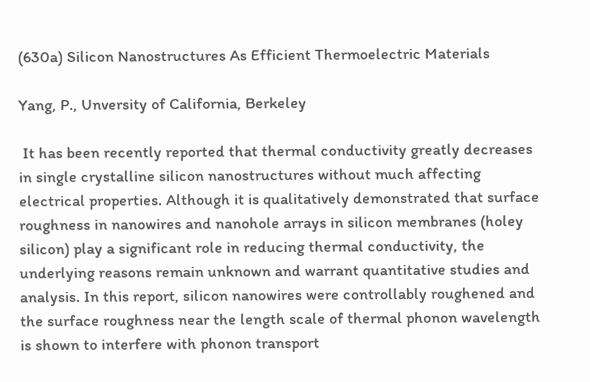(630a) Silicon Nanostructures As Efficient Thermoelectric Materials

Yang, P., Unversity of California, Berkeley

 It has been recently reported that thermal conductivity greatly decreases in single crystalline silicon nanostructures without much affecting electrical properties. Although it is qualitatively demonstrated that surface roughness in nanowires and nanohole arrays in silicon membranes (holey silicon) play a significant role in reducing thermal conductivity, the underlying reasons remain unknown and warrant quantitative studies and analysis. In this report, silicon nanowires were controllably roughened and the surface roughness near the length scale of thermal phonon wavelength is shown to interfere with phonon transport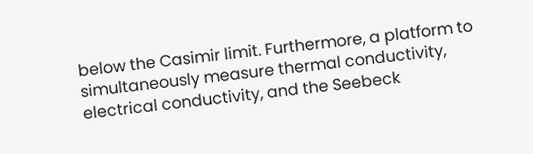below the Casimir limit. Furthermore, a platform to simultaneously measure thermal conductivity, electrical conductivity, and the Seebeck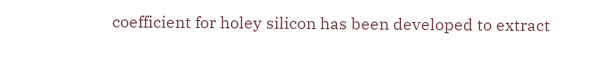coefficient for holey silicon has been developed to extract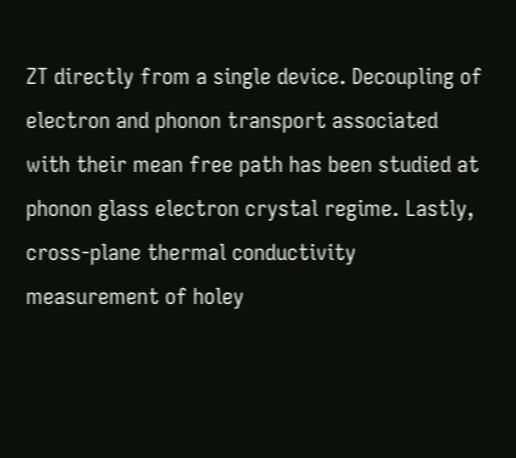ZT directly from a single device. Decoupling of electron and phonon transport associated with their mean free path has been studied at phonon glass electron crystal regime. Lastly, cross-plane thermal conductivity measurement of holey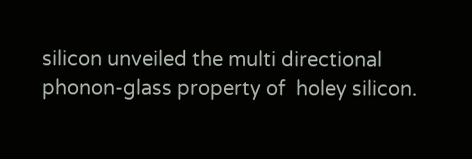silicon unveiled the multi directional phonon-glass property of  holey silicon.